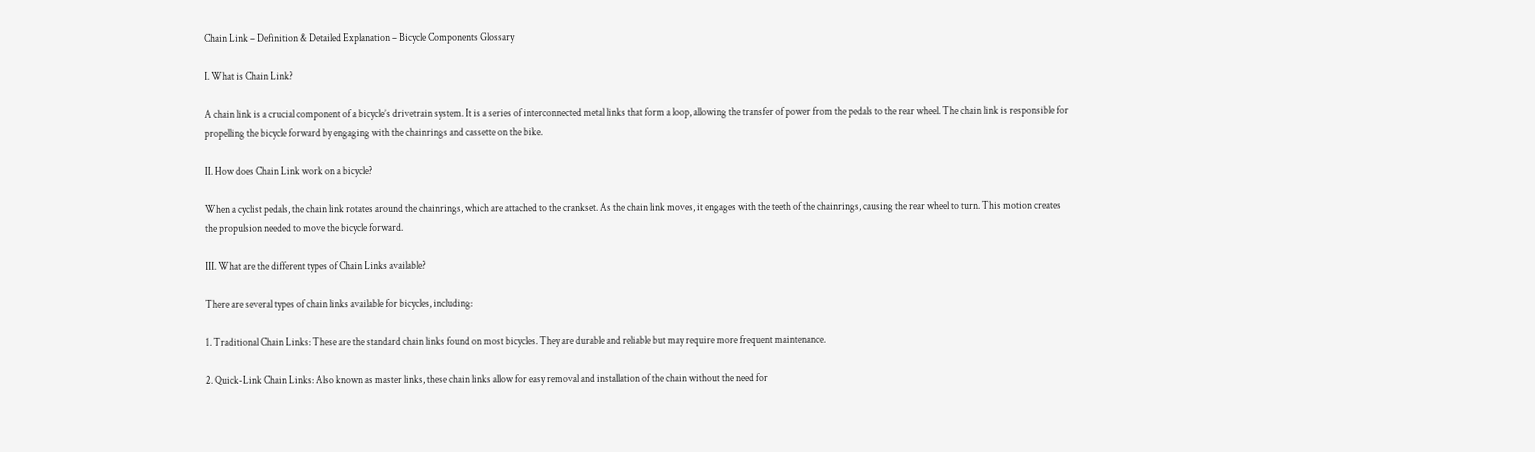Chain Link – Definition & Detailed Explanation – Bicycle Components Glossary

I. What is Chain Link?

A chain link is a crucial component of a bicycle’s drivetrain system. It is a series of interconnected metal links that form a loop, allowing the transfer of power from the pedals to the rear wheel. The chain link is responsible for propelling the bicycle forward by engaging with the chainrings and cassette on the bike.

II. How does Chain Link work on a bicycle?

When a cyclist pedals, the chain link rotates around the chainrings, which are attached to the crankset. As the chain link moves, it engages with the teeth of the chainrings, causing the rear wheel to turn. This motion creates the propulsion needed to move the bicycle forward.

III. What are the different types of Chain Links available?

There are several types of chain links available for bicycles, including:

1. Traditional Chain Links: These are the standard chain links found on most bicycles. They are durable and reliable but may require more frequent maintenance.

2. Quick-Link Chain Links: Also known as master links, these chain links allow for easy removal and installation of the chain without the need for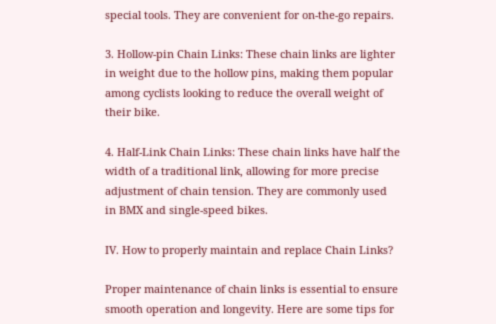special tools. They are convenient for on-the-go repairs.

3. Hollow-pin Chain Links: These chain links are lighter in weight due to the hollow pins, making them popular among cyclists looking to reduce the overall weight of their bike.

4. Half-Link Chain Links: These chain links have half the width of a traditional link, allowing for more precise adjustment of chain tension. They are commonly used in BMX and single-speed bikes.

IV. How to properly maintain and replace Chain Links?

Proper maintenance of chain links is essential to ensure smooth operation and longevity. Here are some tips for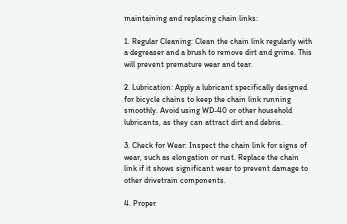maintaining and replacing chain links:

1. Regular Cleaning: Clean the chain link regularly with a degreaser and a brush to remove dirt and grime. This will prevent premature wear and tear.

2. Lubrication: Apply a lubricant specifically designed for bicycle chains to keep the chain link running smoothly. Avoid using WD-40 or other household lubricants, as they can attract dirt and debris.

3. Check for Wear: Inspect the chain link for signs of wear, such as elongation or rust. Replace the chain link if it shows significant wear to prevent damage to other drivetrain components.

4. Proper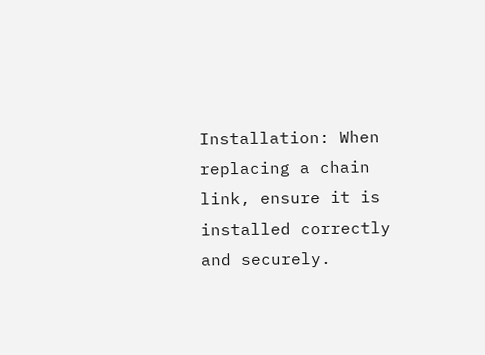Installation: When replacing a chain link, ensure it is installed correctly and securely.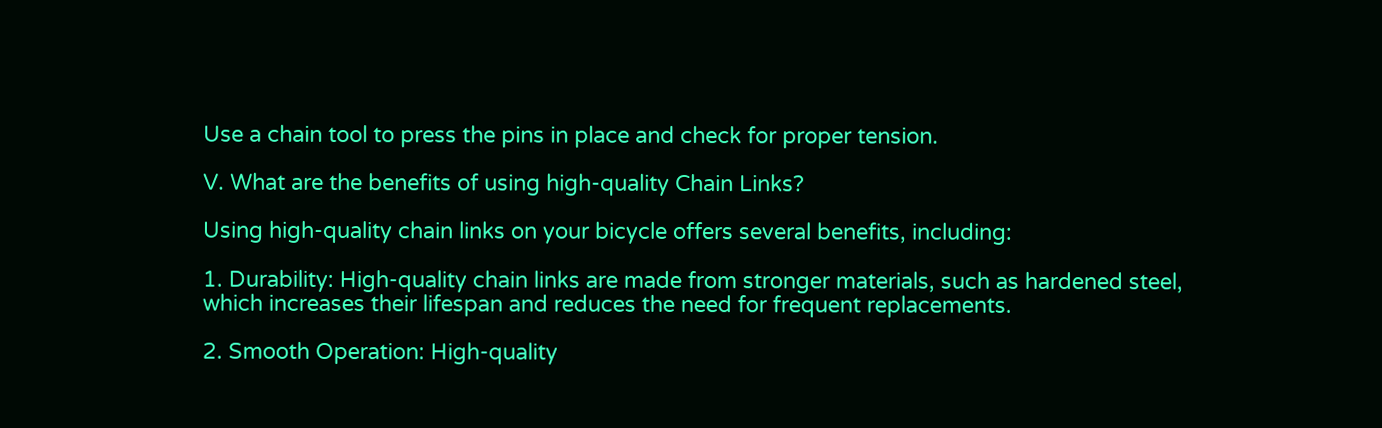Use a chain tool to press the pins in place and check for proper tension.

V. What are the benefits of using high-quality Chain Links?

Using high-quality chain links on your bicycle offers several benefits, including:

1. Durability: High-quality chain links are made from stronger materials, such as hardened steel, which increases their lifespan and reduces the need for frequent replacements.

2. Smooth Operation: High-quality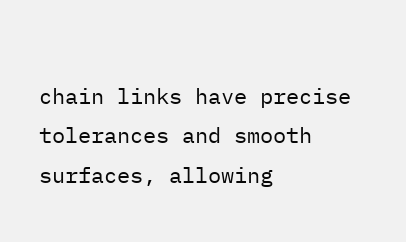chain links have precise tolerances and smooth surfaces, allowing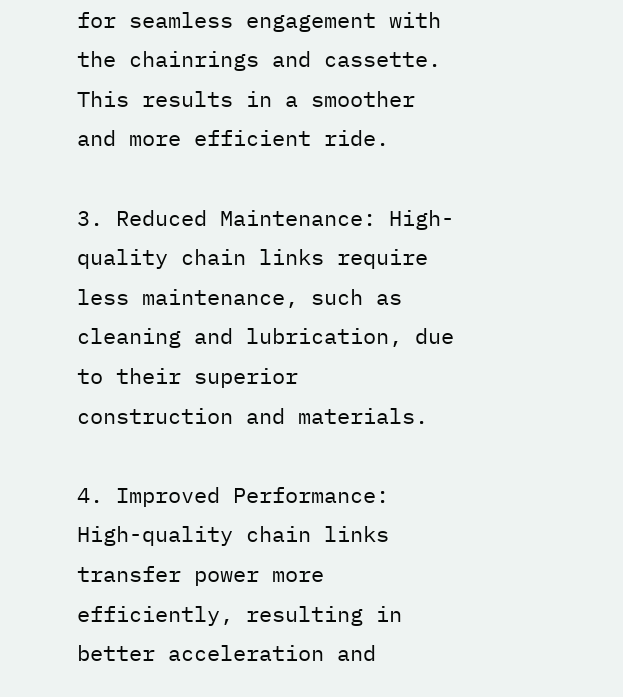for seamless engagement with the chainrings and cassette. This results in a smoother and more efficient ride.

3. Reduced Maintenance: High-quality chain links require less maintenance, such as cleaning and lubrication, due to their superior construction and materials.

4. Improved Performance: High-quality chain links transfer power more efficiently, resulting in better acceleration and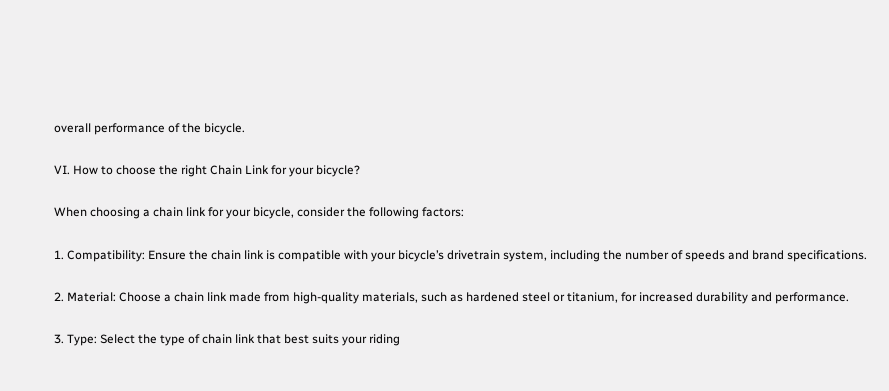overall performance of the bicycle.

VI. How to choose the right Chain Link for your bicycle?

When choosing a chain link for your bicycle, consider the following factors:

1. Compatibility: Ensure the chain link is compatible with your bicycle’s drivetrain system, including the number of speeds and brand specifications.

2. Material: Choose a chain link made from high-quality materials, such as hardened steel or titanium, for increased durability and performance.

3. Type: Select the type of chain link that best suits your riding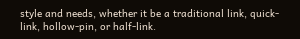style and needs, whether it be a traditional link, quick-link, hollow-pin, or half-link.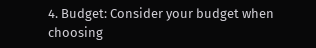4. Budget: Consider your budget when choosing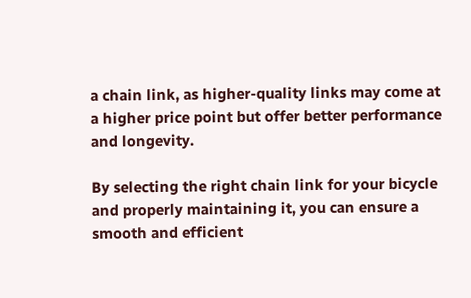a chain link, as higher-quality links may come at a higher price point but offer better performance and longevity.

By selecting the right chain link for your bicycle and properly maintaining it, you can ensure a smooth and efficient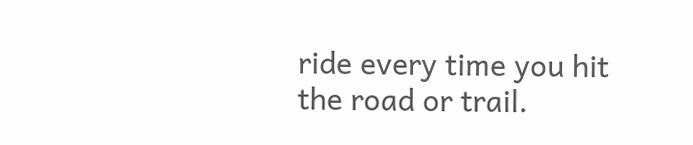ride every time you hit the road or trail.